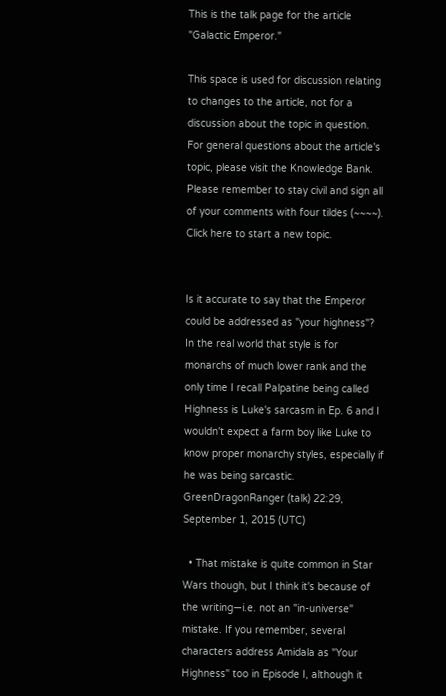This is the talk page for the article "Galactic Emperor."

This space is used for discussion relating to changes to the article, not for a discussion about the topic in question. For general questions about the article's topic, please visit the Knowledge Bank. Please remember to stay civil and sign all of your comments with four tildes (~~~~). Click here to start a new topic.


Is it accurate to say that the Emperor could be addressed as "your highness"? In the real world that style is for monarchs of much lower rank and the only time I recall Palpatine being called Highness is Luke's sarcasm in Ep. 6 and I wouldn't expect a farm boy like Luke to know proper monarchy styles, especially if he was being sarcastic. GreenDragonRanger (talk) 22:29, September 1, 2015 (UTC)

  • That mistake is quite common in Star Wars though, but I think it's because of the writing—i.e. not an "in-universe" mistake. If you remember, several characters address Amidala as "Your Highness" too in Episode I, although it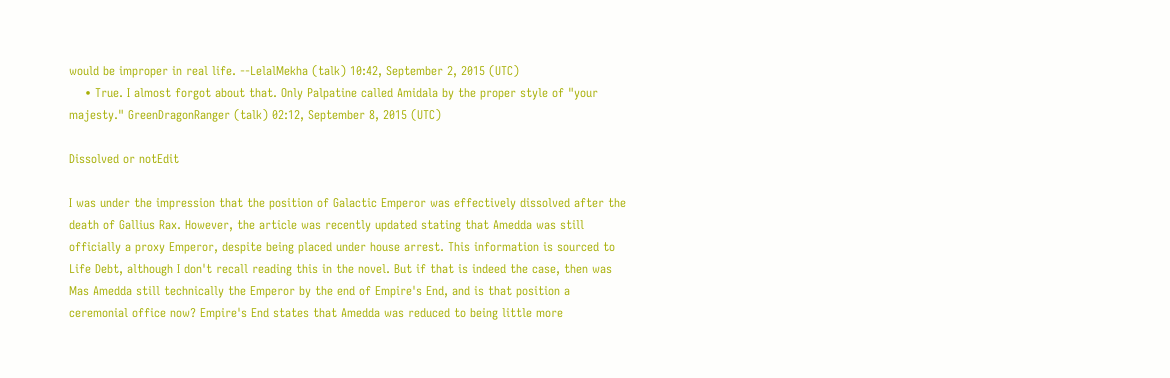would be improper in real life. --LelalMekha (talk) 10:42, September 2, 2015 (UTC)
    • True. I almost forgot about that. Only Palpatine called Amidala by the proper style of "your majesty." GreenDragonRanger (talk) 02:12, September 8, 2015 (UTC)

Dissolved or notEdit

I was under the impression that the position of Galactic Emperor was effectively dissolved after the death of Gallius Rax. However, the article was recently updated stating that Amedda was still officially a proxy Emperor, despite being placed under house arrest. This information is sourced to Life Debt, although I don't recall reading this in the novel. But if that is indeed the case, then was Mas Amedda still technically the Emperor by the end of Empire's End, and is that position a ceremonial office now? Empire's End states that Amedda was reduced to being little more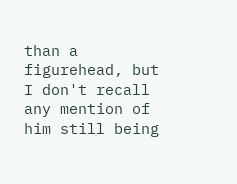than a figurehead, but I don't recall any mention of him still being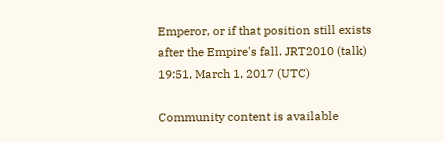Emperor, or if that position still exists after the Empire's fall. JRT2010 (talk) 19:51, March 1, 2017 (UTC)

Community content is available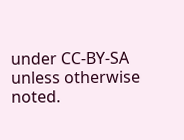under CC-BY-SA unless otherwise noted.